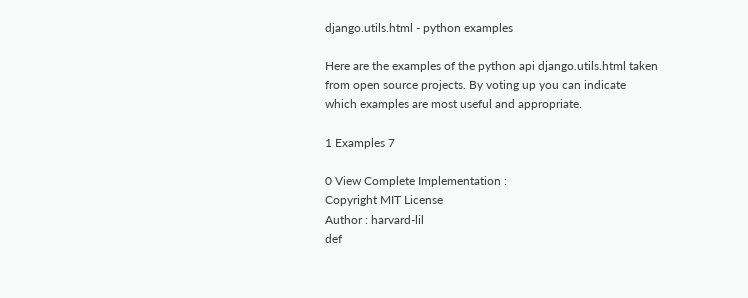django.utils.html - python examples

Here are the examples of the python api django.utils.html taken from open source projects. By voting up you can indicate which examples are most useful and appropriate.

1 Examples 7

0 View Complete Implementation :
Copyright MIT License
Author : harvard-lil
def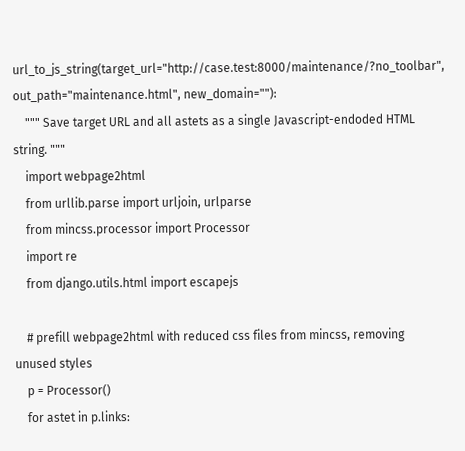url_to_js_string(target_url="http://case.test:8000/maintenance/?no_toolbar", out_path="maintenance.html", new_domain=""):
    """ Save target URL and all astets as a single Javascript-endoded HTML string. """
    import webpage2html
    from urllib.parse import urljoin, urlparse
    from mincss.processor import Processor
    import re
    from django.utils.html import escapejs

    # prefill webpage2html with reduced css files from mincss, removing unused styles
    p = Processor()
    for astet in p.links: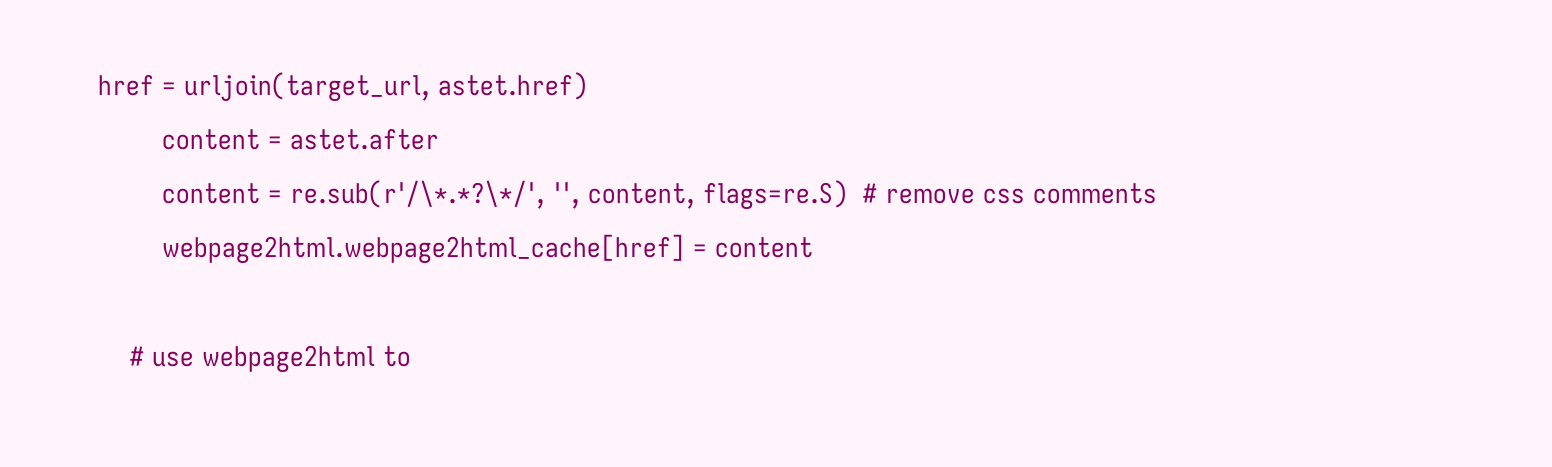href = urljoin(target_url, astet.href)
        content = astet.after
        content = re.sub(r'/\*.*?\*/', '', content, flags=re.S)  # remove css comments
        webpage2html.webpage2html_cache[href] = content

    # use webpage2html to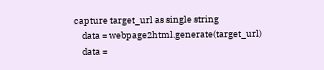capture target_url as single string
    data = webpage2html.generate(target_url)
    data =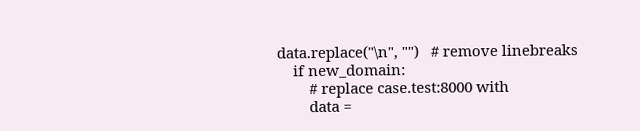data.replace("\n", "")   # remove linebreaks
    if new_domain:
        # replace case.test:8000 with
        data =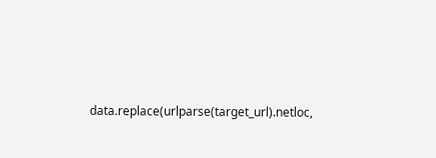data.replace(urlparse(target_url).netloc,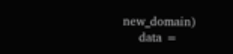new_domain)
    data =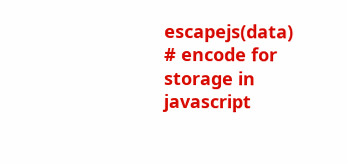escapejs(data)           # encode for storage in javascript